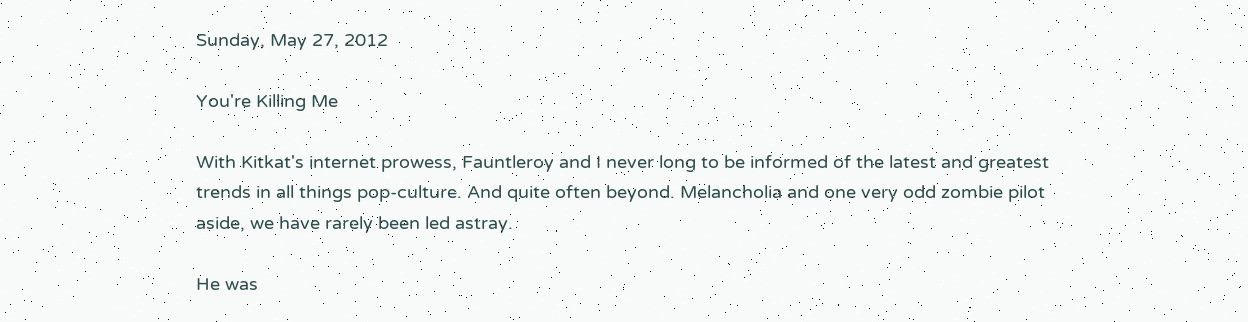Sunday, May 27, 2012

You're Killing Me

With Kitkat's internet prowess, Fauntleroy and I never long to be informed of the latest and greatest trends in all things pop-culture. And quite often beyond. Melancholia and one very odd zombie pilot aside, we have rarely been led astray.

He was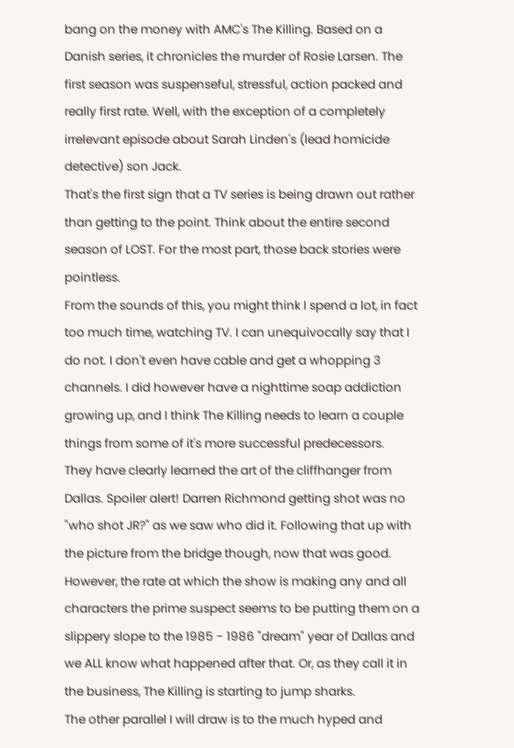bang on the money with AMC's The Killing. Based on a Danish series, it chronicles the murder of Rosie Larsen. The first season was suspenseful, stressful, action packed and really first rate. Well, with the exception of a completely irrelevant episode about Sarah Linden's (lead homicide detective) son Jack.
That's the first sign that a TV series is being drawn out rather than getting to the point. Think about the entire second season of LOST. For the most part, those back stories were pointless.
From the sounds of this, you might think I spend a lot, in fact too much time, watching TV. I can unequivocally say that I do not. I don't even have cable and get a whopping 3 channels. I did however have a nighttime soap addiction growing up, and I think The Killing needs to learn a couple things from some of it's more successful predecessors.
They have clearly learned the art of the cliffhanger from Dallas. Spoiler alert! Darren Richmond getting shot was no "who shot JR?" as we saw who did it. Following that up with the picture from the bridge though, now that was good.
However, the rate at which the show is making any and all characters the prime suspect seems to be putting them on a slippery slope to the 1985 - 1986 "dream" year of Dallas and we ALL know what happened after that. Or, as they call it in the business, The Killing is starting to jump sharks.
The other parallel I will draw is to the much hyped and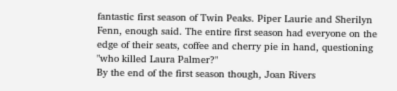fantastic first season of Twin Peaks. Piper Laurie and Sherilyn Fenn, enough said. The entire first season had everyone on the edge of their seats, coffee and cherry pie in hand, questioning "who killed Laura Palmer?"
By the end of the first season though, Joan Rivers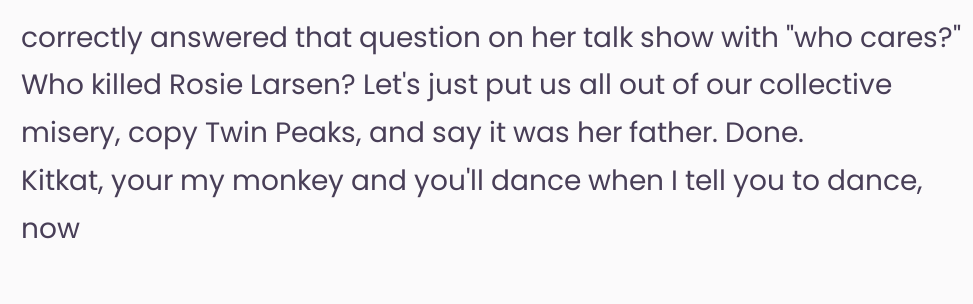correctly answered that question on her talk show with "who cares?"
Who killed Rosie Larsen? Let's just put us all out of our collective misery, copy Twin Peaks, and say it was her father. Done.
Kitkat, your my monkey and you'll dance when I tell you to dance, now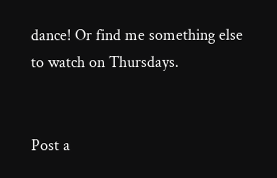dance! Or find me something else to watch on Thursdays.


Post a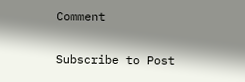Comment

Subscribe to Post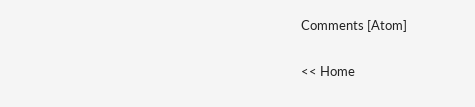Comments [Atom]

<< Home